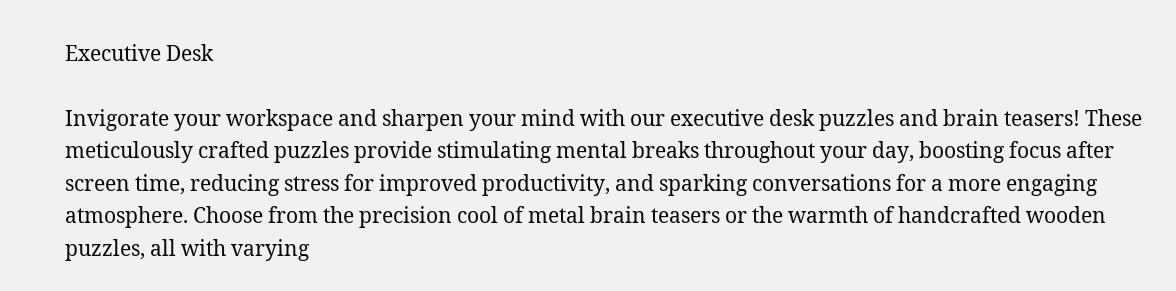Executive Desk

Invigorate your workspace and sharpen your mind with our executive desk puzzles and brain teasers! These meticulously crafted puzzles provide stimulating mental breaks throughout your day, boosting focus after screen time, reducing stress for improved productivity, and sparking conversations for a more engaging atmosphere. Choose from the precision cool of metal brain teasers or the warmth of handcrafted wooden puzzles, all with varying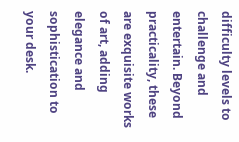difficulty levels to challenge and entertain. Beyond practicality, these are exquisite works of art, adding elegance and sophistication to your desk.